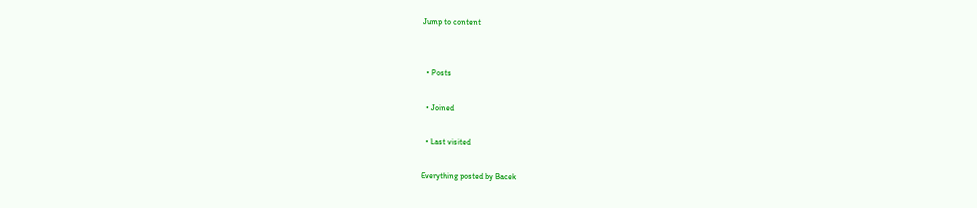Jump to content


  • Posts

  • Joined

  • Last visited

Everything posted by Bacek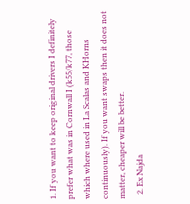1. If you want to keep original drivers I definitely prefer what was in Cornwall I (k55/k77, those which where used in La Scalas and KHorns continuously). If you want swaps then it does not matter, cheaper will be better.
  2. Ex Najda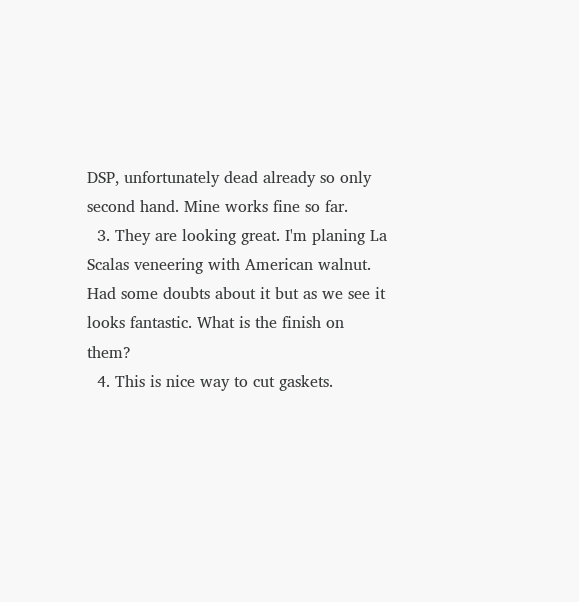DSP, unfortunately dead already so only second hand. Mine works fine so far.
  3. They are looking great. I'm planing La Scalas veneering with American walnut. Had some doubts about it but as we see it looks fantastic. What is the finish on them?
  4. This is nice way to cut gaskets.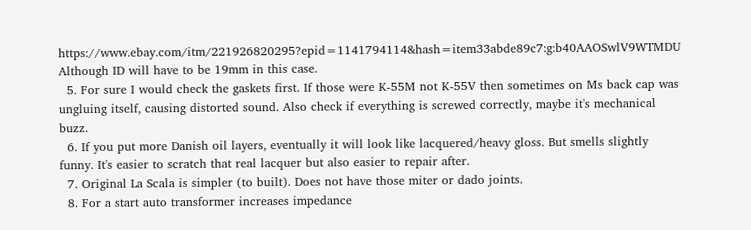https://www.ebay.com/itm/221926820295?epid=1141794114&hash=item33abde89c7:g:b40AAOSwlV9WTMDU Although ID will have to be 19mm in this case.
  5. For sure I would check the gaskets first. If those were K-55M not K-55V then sometimes on Ms back cap was ungluing itself, causing distorted sound. Also check if everything is screwed correctly, maybe it's mechanical buzz.
  6. If you put more Danish oil layers, eventually it will look like lacquered/heavy gloss. But smells slightly funny. It's easier to scratch that real lacquer but also easier to repair after.
  7. Original La Scala is simpler (to built). Does not have those miter or dado joints.
  8. For a start auto transformer increases impedance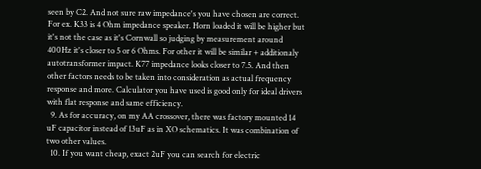seen by C2. And not sure raw impedance's you have chosen are correct. For ex. K33 is 4 Ohm impedance speaker. Horn loaded it will be higher but it's not the case as it's Cornwall so judging by measurement around 400Hz it's closer to 5 or 6 Ohms. For other it will be similar + additionaly autotransformer impact. K77 impedance looks closer to 7.5. And then other factors needs to be taken into consideration as actual frequency response and more. Calculator you have used is good only for ideal drivers with flat response and same efficiency.
  9. As for accuracy, on my AA crossover, there was factory mounted 14 uF capacitor instead of 13uF as in XO schematics. It was combination of two other values.
  10. If you want cheap, exact 2uF you can search for electric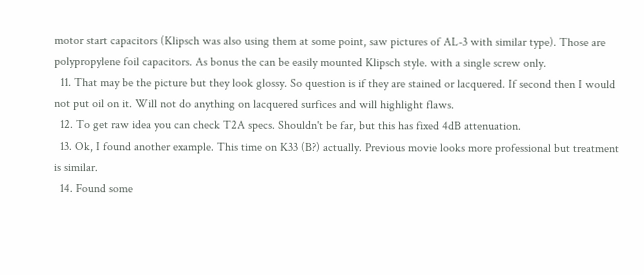motor start capacitors (Klipsch was also using them at some point, saw pictures of AL-3 with similar type). Those are polypropylene foil capacitors. As bonus the can be easily mounted Klipsch style. with a single screw only.
  11. That may be the picture but they look glossy. So question is if they are stained or lacquered. If second then I would not put oil on it. Will not do anything on lacquered surfices and will highlight flaws.
  12. To get raw idea you can check T2A specs. Shouldn't be far, but this has fixed 4dB attenuation.
  13. Ok, I found another example. This time on K33 (B?) actually. Previous movie looks more professional but treatment is similar.
  14. Found some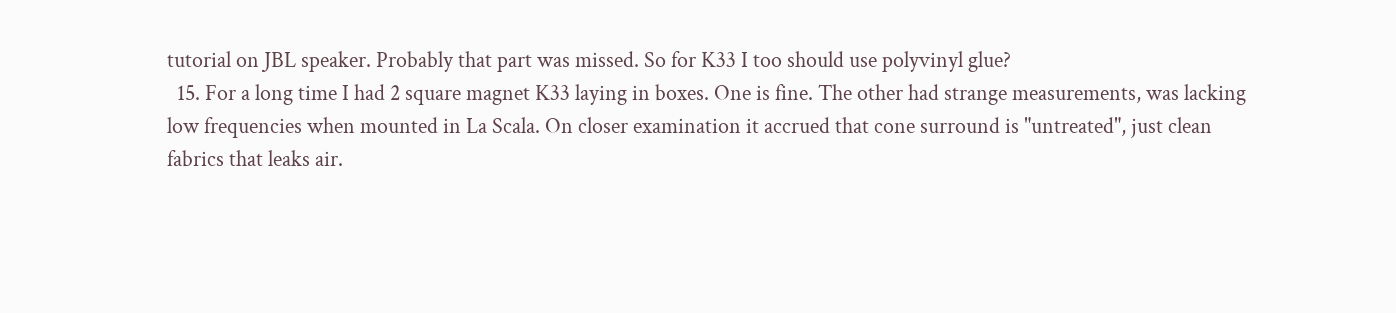tutorial on JBL speaker. Probably that part was missed. So for K33 I too should use polyvinyl glue?
  15. For a long time I had 2 square magnet K33 laying in boxes. One is fine. The other had strange measurements, was lacking low frequencies when mounted in La Scala. On closer examination it accrued that cone surround is "untreated", just clean fabrics that leaks air.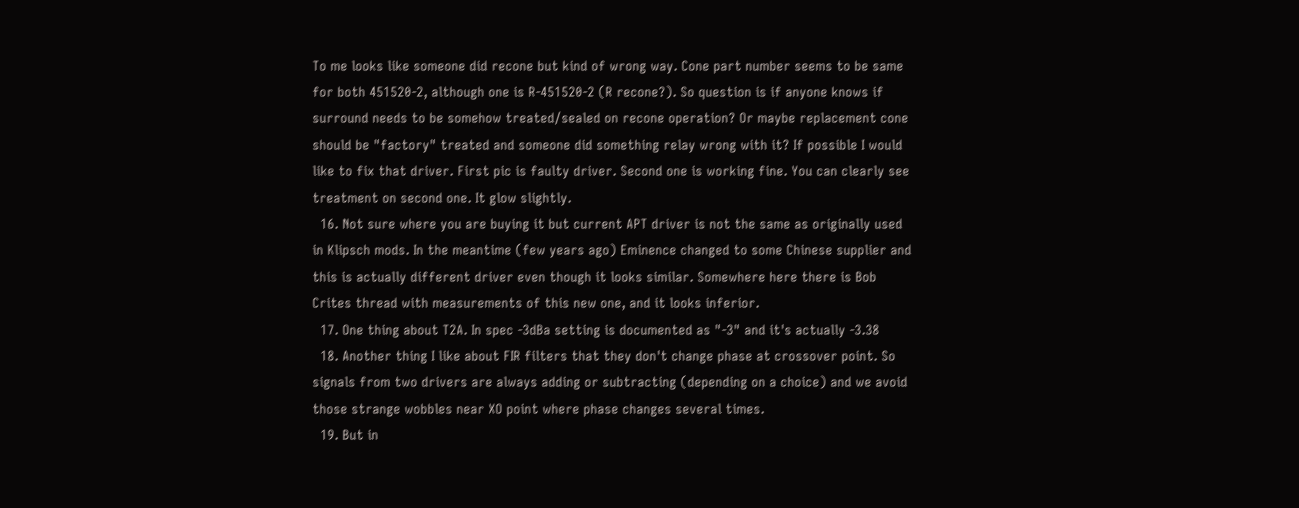To me looks like someone did recone but kind of wrong way. Cone part number seems to be same for both 451520-2, although one is R-451520-2 (R recone?). So question is if anyone knows if surround needs to be somehow treated/sealed on recone operation? Or maybe replacement cone should be "factory" treated and someone did something relay wrong with it? If possible I would like to fix that driver. First pic is faulty driver. Second one is working fine. You can clearly see treatment on second one. It glow slightly.
  16. Not sure where you are buying it but current APT driver is not the same as originally used in Klipsch mods. In the meantime (few years ago) Eminence changed to some Chinese supplier and this is actually different driver even though it looks similar. Somewhere here there is Bob Crites thread with measurements of this new one, and it looks inferior.
  17. One thing about T2A. In spec -3dBa setting is documented as "-3" and it's actually -3.38
  18. Another thing I like about FIR filters that they don't change phase at crossover point. So signals from two drivers are always adding or subtracting (depending on a choice) and we avoid those strange wobbles near XO point where phase changes several times.
  19. But in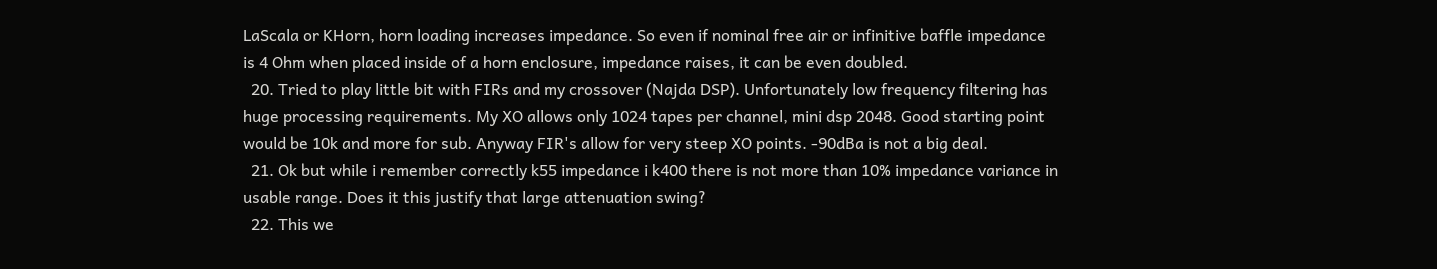LaScala or KHorn, horn loading increases impedance. So even if nominal free air or infinitive baffle impedance is 4 Ohm when placed inside of a horn enclosure, impedance raises, it can be even doubled.
  20. Tried to play little bit with FIRs and my crossover (Najda DSP). Unfortunately low frequency filtering has huge processing requirements. My XO allows only 1024 tapes per channel, mini dsp 2048. Good starting point would be 10k and more for sub. Anyway FIR's allow for very steep XO points. -90dBa is not a big deal.
  21. Ok but while i remember correctly k55 impedance i k400 there is not more than 10% impedance variance in usable range. Does it this justify that large attenuation swing?
  22. This we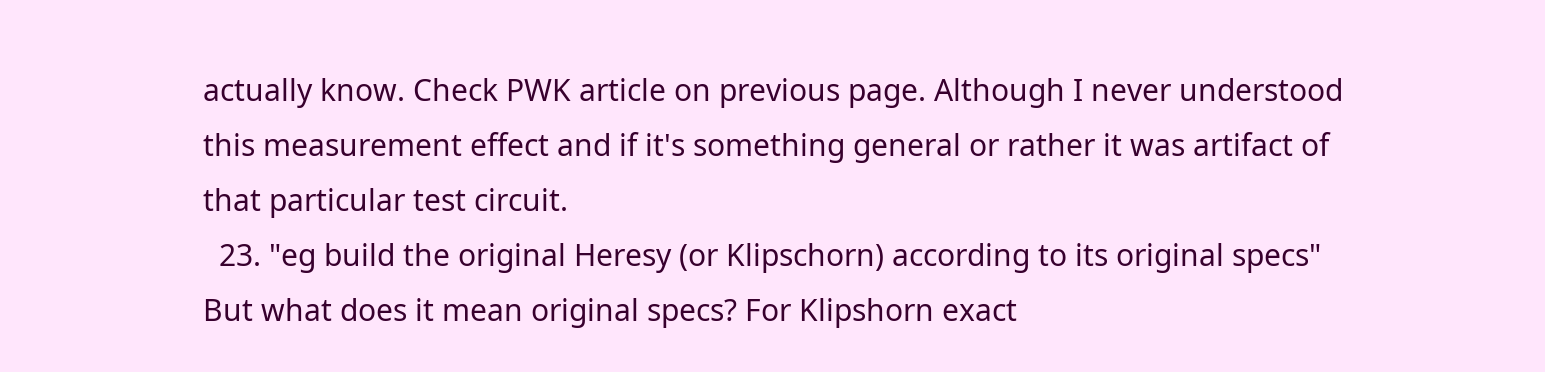actually know. Check PWK article on previous page. Although I never understood this measurement effect and if it's something general or rather it was artifact of that particular test circuit.
  23. "eg build the original Heresy (or Klipschorn) according to its original specs" But what does it mean original specs? For Klipshorn exact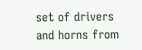set of drivers and horns from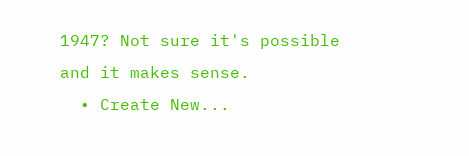1947? Not sure it's possible and it makes sense.
  • Create New...